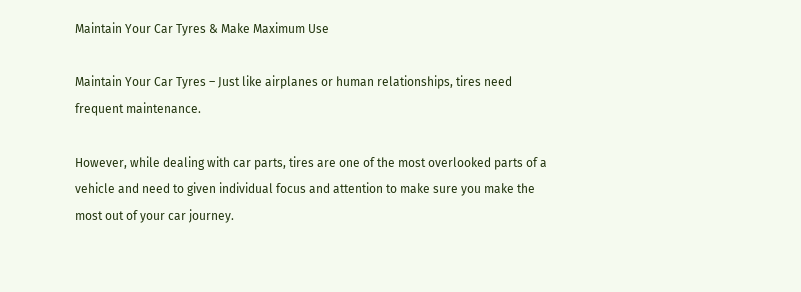Maintain Your Car Tyres & Make Maximum Use

Maintain Your Car Tyres – Just like airplanes or human relationships, tires need frequent maintenance.

However, while dealing with car parts, tires are one of the most overlooked parts of a vehicle and need to given individual focus and attention to make sure you make the most out of your car journey.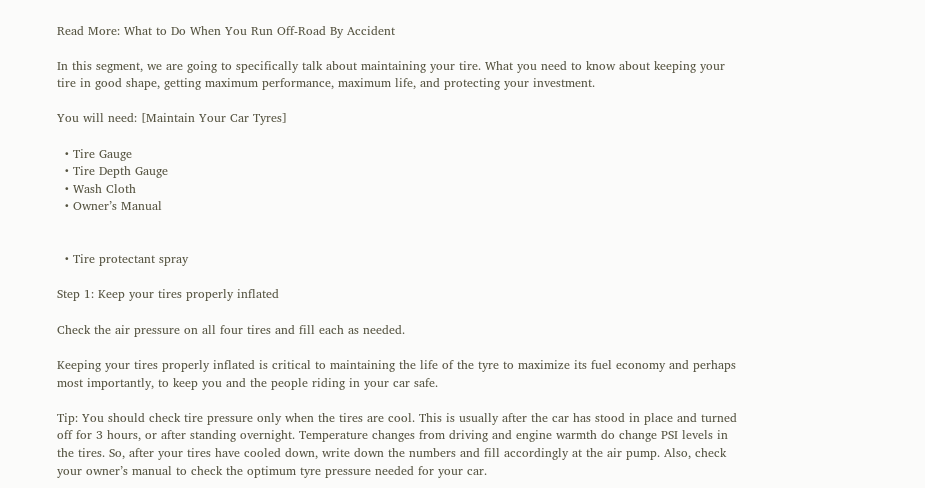Read More: What to Do When You Run Off-Road By Accident

In this segment, we are going to specifically talk about maintaining your tire. What you need to know about keeping your tire in good shape, getting maximum performance, maximum life, and protecting your investment.

You will need: [Maintain Your Car Tyres]

  • Tire Gauge
  • Tire Depth Gauge
  • Wash Cloth
  • Owner’s Manual


  • Tire protectant spray

Step 1: Keep your tires properly inflated

Check the air pressure on all four tires and fill each as needed.

Keeping your tires properly inflated is critical to maintaining the life of the tyre to maximize its fuel economy and perhaps most importantly, to keep you and the people riding in your car safe.

Tip: You should check tire pressure only when the tires are cool. This is usually after the car has stood in place and turned off for 3 hours, or after standing overnight. Temperature changes from driving and engine warmth do change PSI levels in the tires. So, after your tires have cooled down, write down the numbers and fill accordingly at the air pump. Also, check your owner’s manual to check the optimum tyre pressure needed for your car.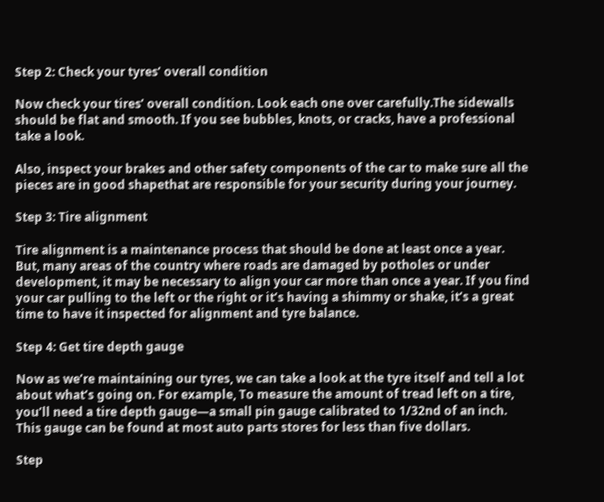Step 2: Check your tyres’ overall condition

Now check your tires’ overall condition. Look each one over carefully.The sidewalls should be flat and smooth. If you see bubbles, knots, or cracks, have a professional take a look.

Also, inspect your brakes and other safety components of the car to make sure all the pieces are in good shapethat are responsible for your security during your journey.

Step 3: Tire alignment

Tire alignment is a maintenance process that should be done at least once a year. But, many areas of the country where roads are damaged by potholes or under development, it may be necessary to align your car more than once a year. If you find your car pulling to the left or the right or it’s having a shimmy or shake, it’s a great time to have it inspected for alignment and tyre balance.

Step 4: Get tire depth gauge

Now as we’re maintaining our tyres, we can take a look at the tyre itself and tell a lot about what’s going on. For example, To measure the amount of tread left on a tire, you’ll need a tire depth gauge—a small pin gauge calibrated to 1/32nd of an inch. This gauge can be found at most auto parts stores for less than five dollars.

Step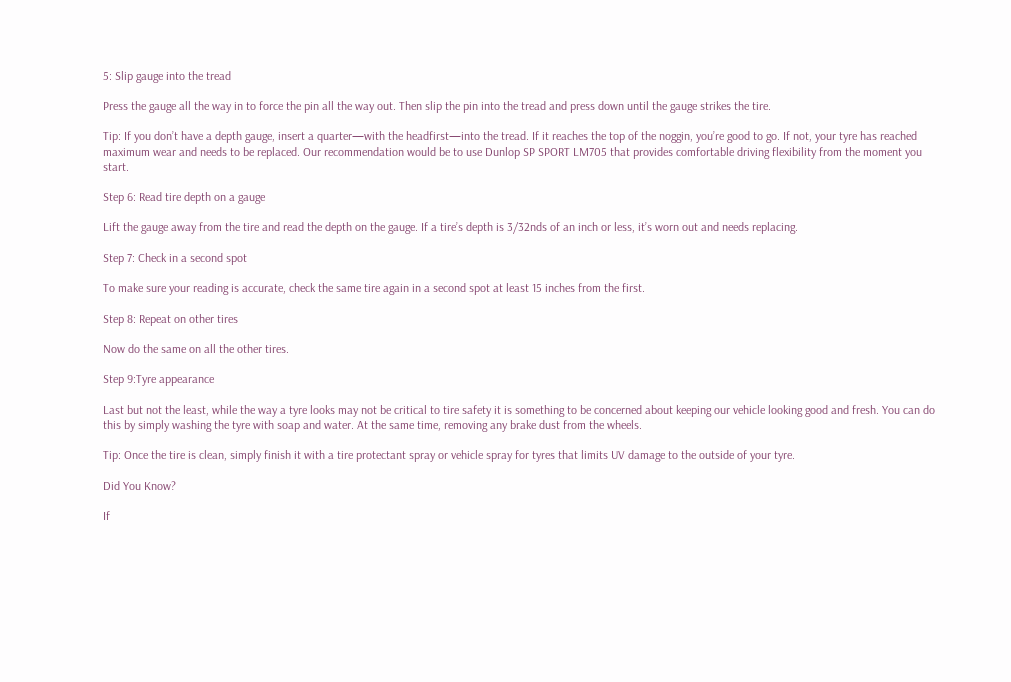5: Slip gauge into the tread

Press the gauge all the way in to force the pin all the way out. Then slip the pin into the tread and press down until the gauge strikes the tire.

Tip: If you don’t have a depth gauge, insert a quarter—with the headfirst—into the tread. If it reaches the top of the noggin, you’re good to go. If not, your tyre has reached maximum wear and needs to be replaced. Our recommendation would be to use Dunlop SP SPORT LM705 that provides comfortable driving flexibility from the moment you start.

Step 6: Read tire depth on a gauge

Lift the gauge away from the tire and read the depth on the gauge. If a tire’s depth is 3/32nds of an inch or less, it’s worn out and needs replacing.

Step 7: Check in a second spot

To make sure your reading is accurate, check the same tire again in a second spot at least 15 inches from the first.

Step 8: Repeat on other tires

Now do the same on all the other tires.

Step 9:Tyre appearance

Last but not the least, while the way a tyre looks may not be critical to tire safety it is something to be concerned about keeping our vehicle looking good and fresh. You can do this by simply washing the tyre with soap and water. At the same time, removing any brake dust from the wheels.

Tip: Once the tire is clean, simply finish it with a tire protectant spray or vehicle spray for tyres that limits UV damage to the outside of your tyre.

Did You Know?

If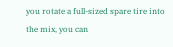you rotate a full-sized spare tire into the mix, you can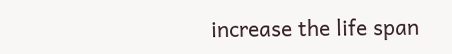increase the life span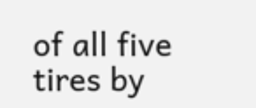of all five tires by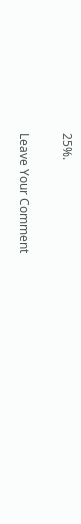25%.

Leave Your Comment